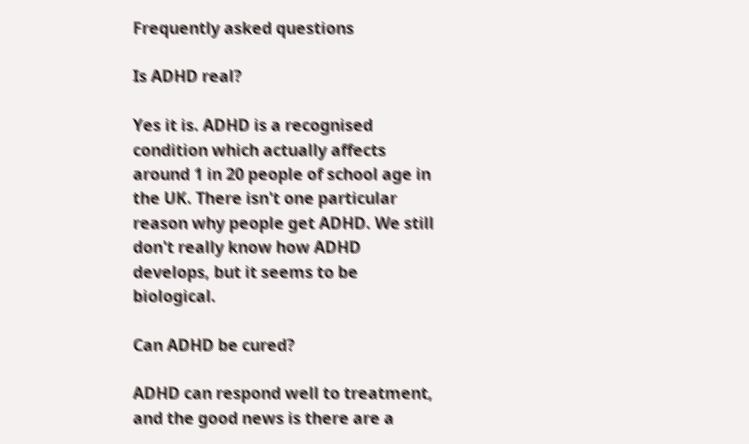Frequently asked questions

Is ADHD real?

Yes it is. ADHD is a recognised condition which actually affects around 1 in 20 people of school age in the UK. There isn't one particular reason why people get ADHD. We still don't really know how ADHD develops, but it seems to be biological.

Can ADHD be cured?

ADHD can respond well to treatment, and the good news is there are a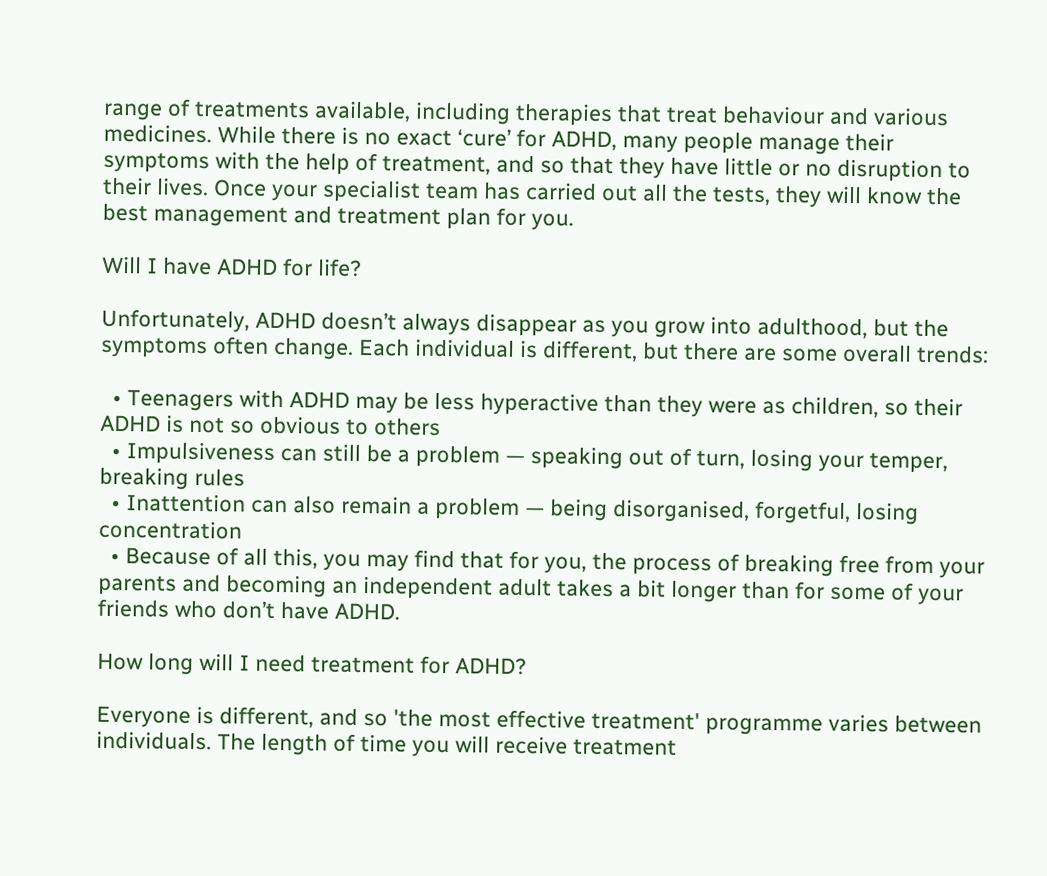range of treatments available, including therapies that treat behaviour and various medicines. While there is no exact ‘cure’ for ADHD, many people manage their symptoms with the help of treatment, and so that they have little or no disruption to their lives. Once your specialist team has carried out all the tests, they will know the best management and treatment plan for you.

Will I have ADHD for life?

Unfortunately, ADHD doesn’t always disappear as you grow into adulthood, but the symptoms often change. Each individual is different, but there are some overall trends:

  • Teenagers with ADHD may be less hyperactive than they were as children, so their ADHD is not so obvious to others
  • Impulsiveness can still be a problem — speaking out of turn, losing your temper, breaking rules
  • Inattention can also remain a problem — being disorganised, forgetful, losing concentration
  • Because of all this, you may find that for you, the process of breaking free from your parents and becoming an independent adult takes a bit longer than for some of your friends who don’t have ADHD.

How long will I need treatment for ADHD?

Everyone is different, and so 'the most effective treatment' programme varies between individuals. The length of time you will receive treatment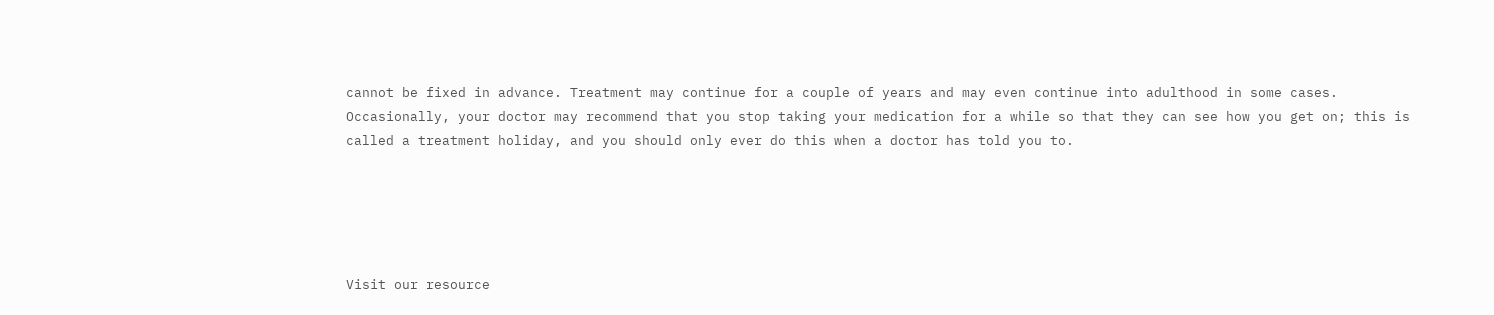cannot be fixed in advance. Treatment may continue for a couple of years and may even continue into adulthood in some cases. Occasionally, your doctor may recommend that you stop taking your medication for a while so that they can see how you get on; this is called a treatment holiday, and you should only ever do this when a doctor has told you to.





Visit our resource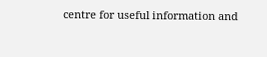centre for useful information and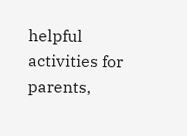helpful activities for parents,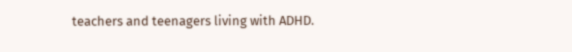teachers and teenagers living with ADHD.